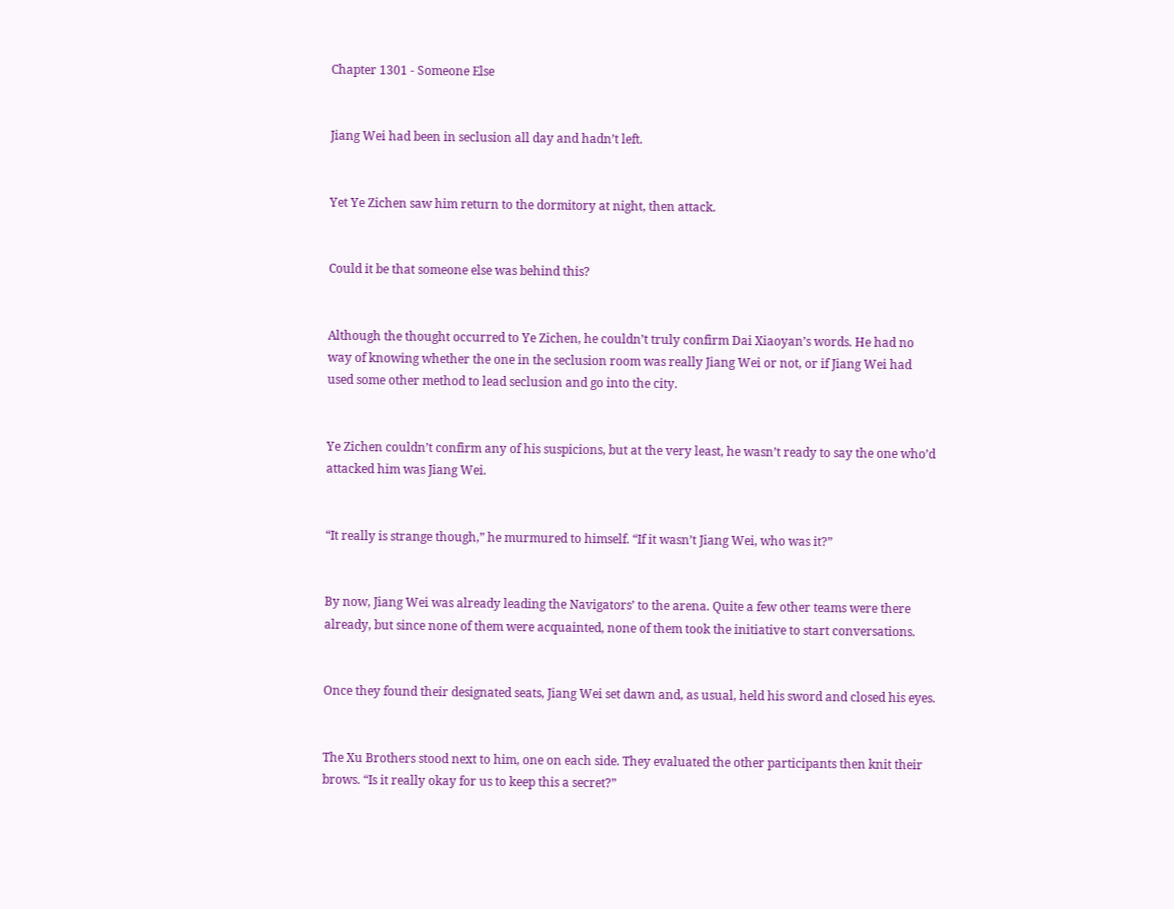Chapter 1301 - Someone Else


Jiang Wei had been in seclusion all day and hadn’t left.


Yet Ye Zichen saw him return to the dormitory at night, then attack.


Could it be that someone else was behind this?


Although the thought occurred to Ye Zichen, he couldn’t truly confirm Dai Xiaoyan’s words. He had no way of knowing whether the one in the seclusion room was really Jiang Wei or not, or if Jiang Wei had used some other method to lead seclusion and go into the city.


Ye Zichen couldn’t confirm any of his suspicions, but at the very least, he wasn’t ready to say the one who’d attacked him was Jiang Wei.


“It really is strange though,” he murmured to himself. “If it wasn’t Jiang Wei, who was it?”


By now, Jiang Wei was already leading the Navigators’ to the arena. Quite a few other teams were there already, but since none of them were acquainted, none of them took the initiative to start conversations.


Once they found their designated seats, Jiang Wei set dawn and, as usual, held his sword and closed his eyes.


The Xu Brothers stood next to him, one on each side. They evaluated the other participants then knit their brows. “Is it really okay for us to keep this a secret?”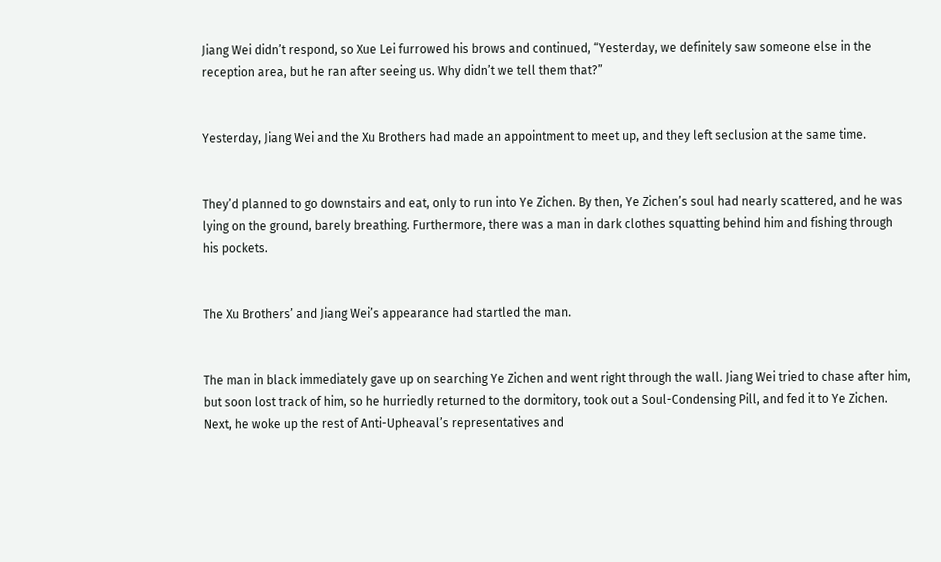Jiang Wei didn’t respond, so Xue Lei furrowed his brows and continued, “Yesterday, we definitely saw someone else in the reception area, but he ran after seeing us. Why didn’t we tell them that?”


Yesterday, Jiang Wei and the Xu Brothers had made an appointment to meet up, and they left seclusion at the same time.


They’d planned to go downstairs and eat, only to run into Ye Zichen. By then, Ye Zichen’s soul had nearly scattered, and he was lying on the ground, barely breathing. Furthermore, there was a man in dark clothes squatting behind him and fishing through his pockets.


The Xu Brothers’ and Jiang Wei’s appearance had startled the man.


The man in black immediately gave up on searching Ye Zichen and went right through the wall. Jiang Wei tried to chase after him, but soon lost track of him, so he hurriedly returned to the dormitory, took out a Soul-Condensing Pill, and fed it to Ye Zichen. Next, he woke up the rest of Anti-Upheaval’s representatives and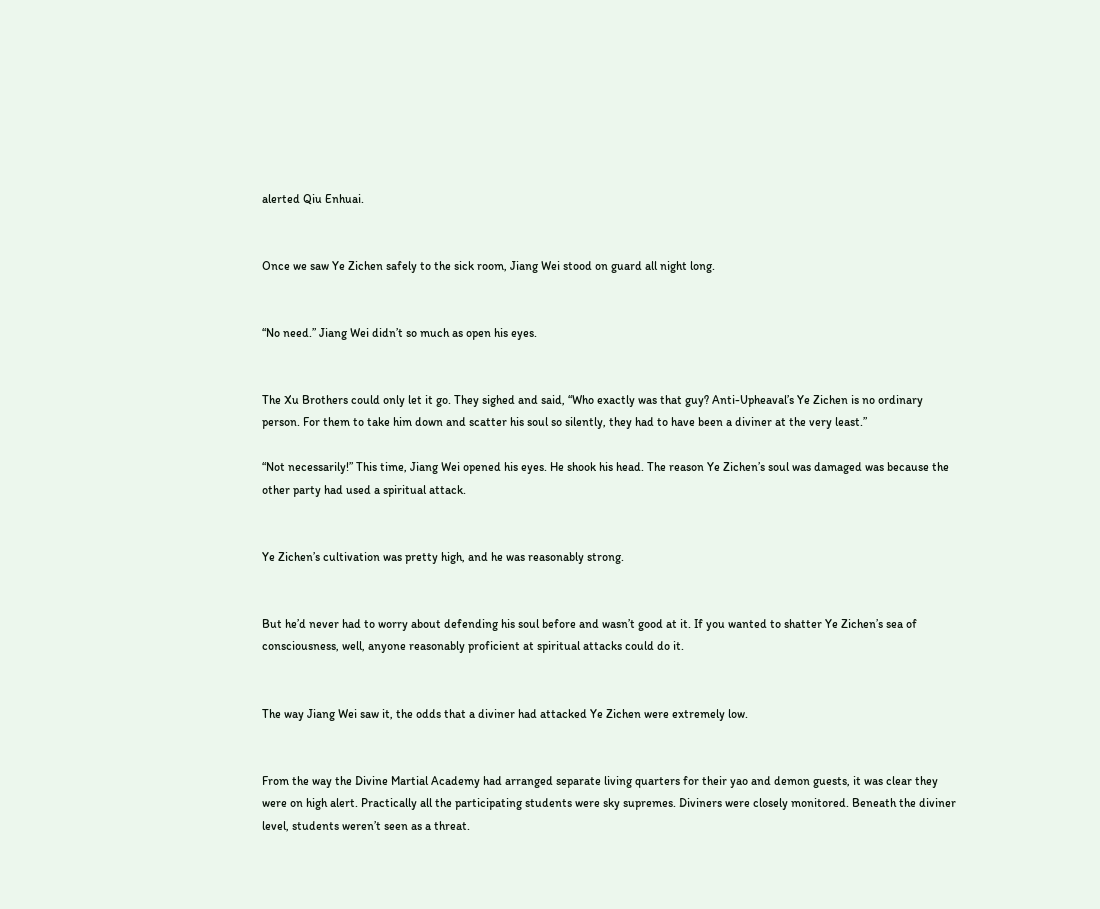alerted Qiu Enhuai.


Once we saw Ye Zichen safely to the sick room, Jiang Wei stood on guard all night long.


“No need.” Jiang Wei didn’t so much as open his eyes.


The Xu Brothers could only let it go. They sighed and said, “Who exactly was that guy? Anti-Upheaval’s Ye Zichen is no ordinary person. For them to take him down and scatter his soul so silently, they had to have been a diviner at the very least.”

“Not necessarily!” This time, Jiang Wei opened his eyes. He shook his head. The reason Ye Zichen’s soul was damaged was because the other party had used a spiritual attack.


Ye Zichen’s cultivation was pretty high, and he was reasonably strong.


But he’d never had to worry about defending his soul before and wasn’t good at it. If you wanted to shatter Ye Zichen’s sea of consciousness, well, anyone reasonably proficient at spiritual attacks could do it.


The way Jiang Wei saw it, the odds that a diviner had attacked Ye Zichen were extremely low.


From the way the Divine Martial Academy had arranged separate living quarters for their yao and demon guests, it was clear they were on high alert. Practically all the participating students were sky supremes. Diviners were closely monitored. Beneath the diviner level, students weren’t seen as a threat.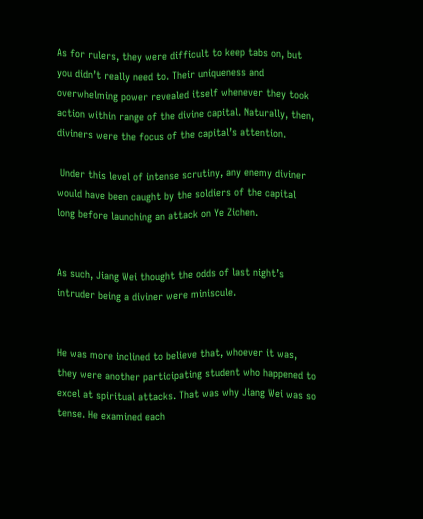As for rulers, they were difficult to keep tabs on, but you didn’t really need to. Their uniqueness and overwhelming power revealed itself whenever they took action within range of the divine capital. Naturally, then, diviners were the focus of the capital’s attention.

 Under this level of intense scrutiny, any enemy diviner would have been caught by the soldiers of the capital long before launching an attack on Ye Zichen.


As such, Jiang Wei thought the odds of last night’s intruder being a diviner were miniscule.


He was more inclined to believe that, whoever it was, they were another participating student who happened to excel at spiritual attacks. That was why Jiang Wei was so tense. He examined each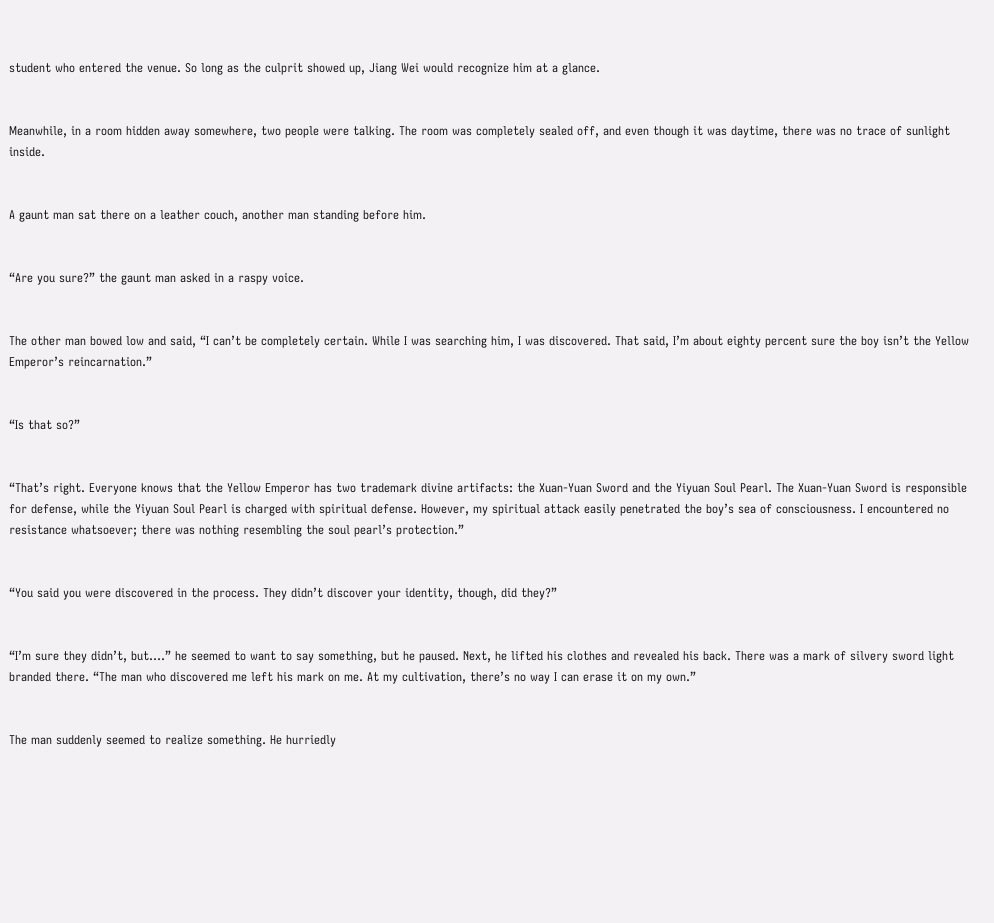student who entered the venue. So long as the culprit showed up, Jiang Wei would recognize him at a glance.


Meanwhile, in a room hidden away somewhere, two people were talking. The room was completely sealed off, and even though it was daytime, there was no trace of sunlight inside.


A gaunt man sat there on a leather couch, another man standing before him.


“Are you sure?” the gaunt man asked in a raspy voice.


The other man bowed low and said, “I can’t be completely certain. While I was searching him, I was discovered. That said, I’m about eighty percent sure the boy isn’t the Yellow Emperor’s reincarnation.”


“Is that so?”


“That’s right. Everyone knows that the Yellow Emperor has two trademark divine artifacts: the Xuan-Yuan Sword and the Yiyuan Soul Pearl. The Xuan-Yuan Sword is responsible for defense, while the Yiyuan Soul Pearl is charged with spiritual defense. However, my spiritual attack easily penetrated the boy’s sea of consciousness. I encountered no resistance whatsoever; there was nothing resembling the soul pearl’s protection.”


“You said you were discovered in the process. They didn’t discover your identity, though, did they?”


“I’m sure they didn’t, but….” he seemed to want to say something, but he paused. Next, he lifted his clothes and revealed his back. There was a mark of silvery sword light branded there. “The man who discovered me left his mark on me. At my cultivation, there’s no way I can erase it on my own.”


The man suddenly seemed to realize something. He hurriedly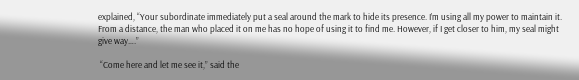explained, “Your subordinate immediately put a seal around the mark to hide its presence. I’m using all my power to maintain it. From a distance, the man who placed it on me has no hope of using it to find me. However, if I get closer to him, my seal might give way….”

 “Come here and let me see it,” said the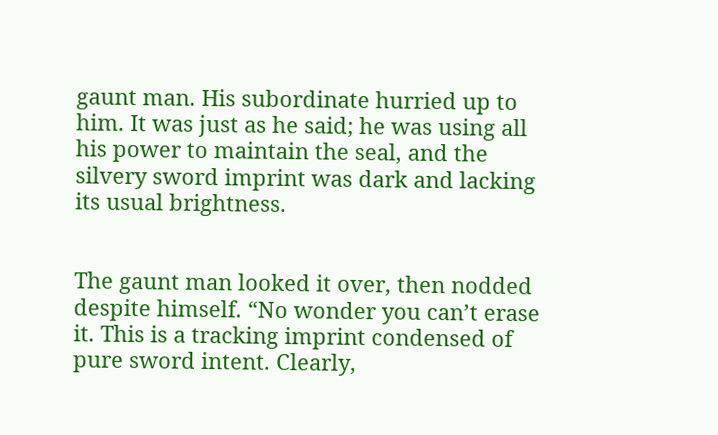gaunt man. His subordinate hurried up to him. It was just as he said; he was using all his power to maintain the seal, and the silvery sword imprint was dark and lacking its usual brightness.


The gaunt man looked it over, then nodded despite himself. “No wonder you can’t erase it. This is a tracking imprint condensed of pure sword intent. Clearly,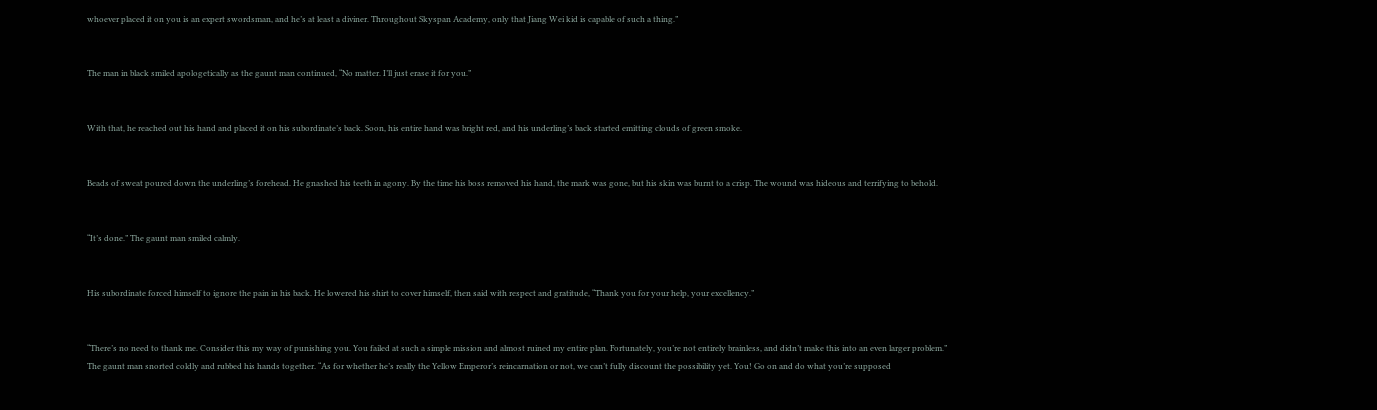whoever placed it on you is an expert swordsman, and he’s at least a diviner. Throughout Skyspan Academy, only that Jiang Wei kid is capable of such a thing.”


The man in black smiled apologetically as the gaunt man continued, “No matter. I’ll just erase it for you.”


With that, he reached out his hand and placed it on his subordinate’s back. Soon, his entire hand was bright red, and his underling’s back started emitting clouds of green smoke.


Beads of sweat poured down the underling’s forehead. He gnashed his teeth in agony. By the time his boss removed his hand, the mark was gone, but his skin was burnt to a crisp. The wound was hideous and terrifying to behold.


“It’s done.” The gaunt man smiled calmly.


His subordinate forced himself to ignore the pain in his back. He lowered his shirt to cover himself, then said with respect and gratitude, “Thank you for your help, your excellency.”


“There’s no need to thank me. Consider this my way of punishing you. You failed at such a simple mission and almost ruined my entire plan. Fortunately, you’re not entirely brainless, and didn’t make this into an even larger problem.” The gaunt man snorted coldly and rubbed his hands together. “As for whether he’s really the Yellow Emperor’s reincarnation or not, we can’t fully discount the possibility yet. You! Go on and do what you’re supposed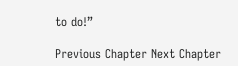to do!”

Previous Chapter Next Chapter